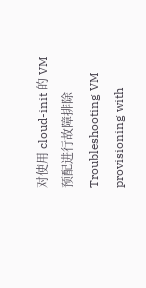对使用 cloud-init 的 VM 预配进行故障排除Troubleshooting VM provisioning with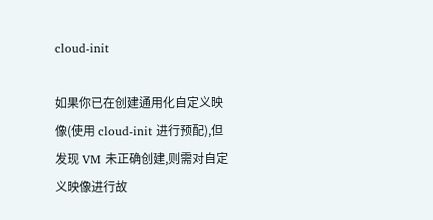cloud-init

如果你已在创建通用化自定义映像(使用 cloud-init 进行预配),但发现 VM 未正确创建,则需对自定义映像进行故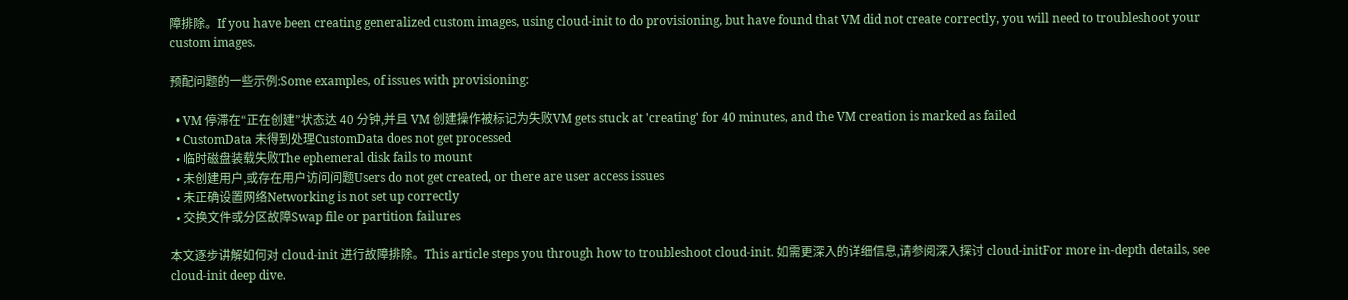障排除。If you have been creating generalized custom images, using cloud-init to do provisioning, but have found that VM did not create correctly, you will need to troubleshoot your custom images.

预配问题的一些示例:Some examples, of issues with provisioning:

  • VM 停滞在“正在创建”状态达 40 分钟,并且 VM 创建操作被标记为失败VM gets stuck at 'creating' for 40 minutes, and the VM creation is marked as failed
  • CustomData 未得到处理CustomData does not get processed
  • 临时磁盘装载失败The ephemeral disk fails to mount
  • 未创建用户,或存在用户访问问题Users do not get created, or there are user access issues
  • 未正确设置网络Networking is not set up correctly
  • 交换文件或分区故障Swap file or partition failures

本文逐步讲解如何对 cloud-init 进行故障排除。This article steps you through how to troubleshoot cloud-init. 如需更深入的详细信息,请参阅深入探讨 cloud-initFor more in-depth details, see cloud-init deep dive.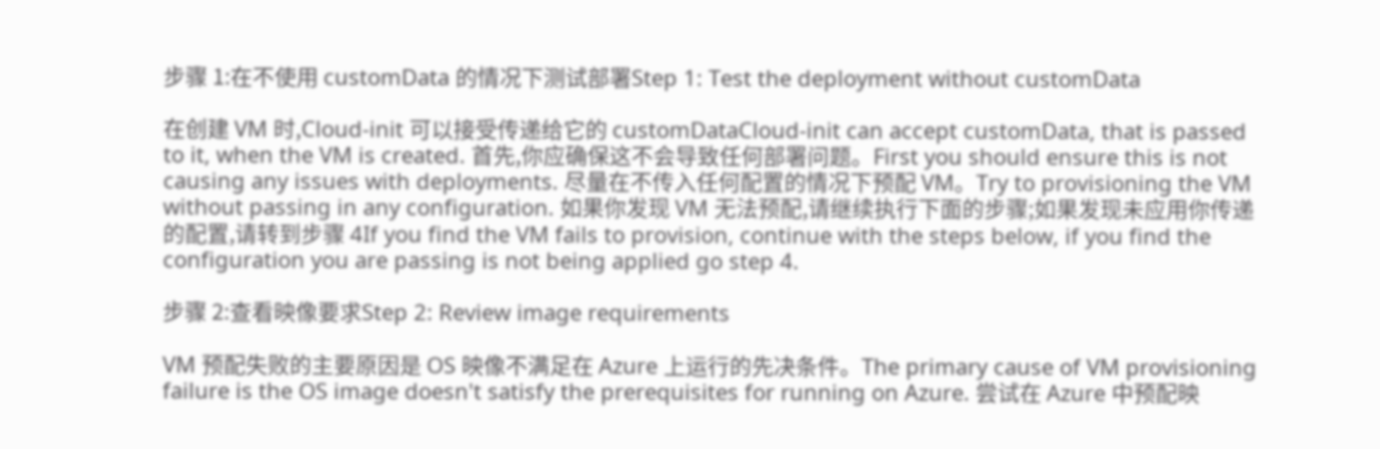步骤 1:在不使用 customData 的情况下测试部署Step 1: Test the deployment without customData

在创建 VM 时,Cloud-init 可以接受传递给它的 customDataCloud-init can accept customData, that is passed to it, when the VM is created. 首先,你应确保这不会导致任何部署问题。First you should ensure this is not causing any issues with deployments. 尽量在不传入任何配置的情况下预配 VM。Try to provisioning the VM without passing in any configuration. 如果你发现 VM 无法预配,请继续执行下面的步骤;如果发现未应用你传递的配置,请转到步骤 4If you find the VM fails to provision, continue with the steps below, if you find the configuration you are passing is not being applied go step 4.

步骤 2:查看映像要求Step 2: Review image requirements

VM 预配失败的主要原因是 OS 映像不满足在 Azure 上运行的先决条件。The primary cause of VM provisioning failure is the OS image doesn't satisfy the prerequisites for running on Azure. 尝试在 Azure 中预配映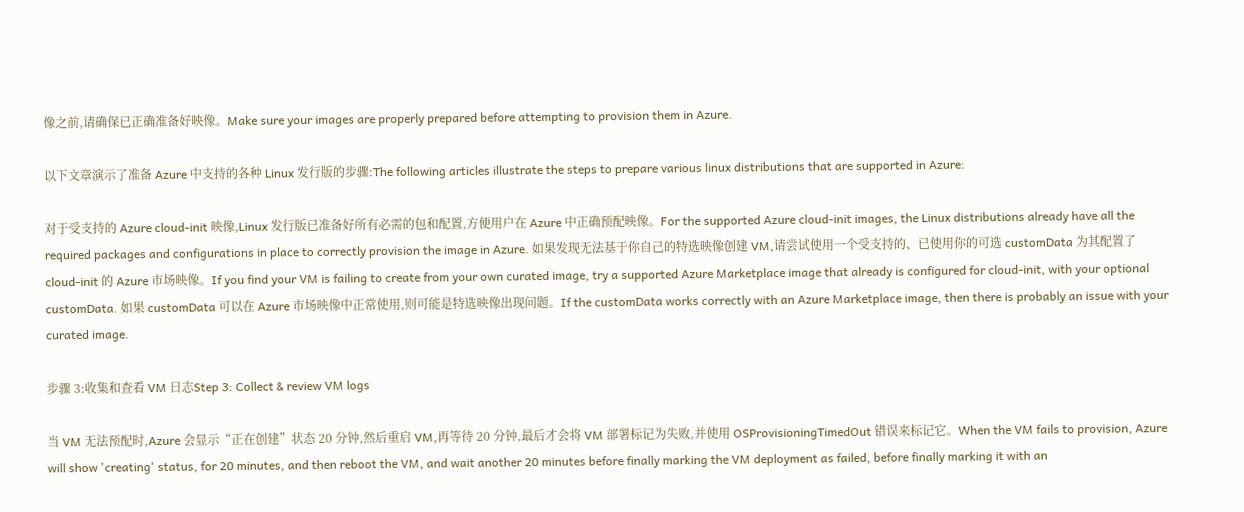像之前,请确保已正确准备好映像。Make sure your images are properly prepared before attempting to provision them in Azure.

以下文章演示了准备 Azure 中支持的各种 Linux 发行版的步骤:The following articles illustrate the steps to prepare various linux distributions that are supported in Azure:

对于受支持的 Azure cloud-init 映像,Linux 发行版已准备好所有必需的包和配置,方便用户在 Azure 中正确预配映像。For the supported Azure cloud-init images, the Linux distributions already have all the required packages and configurations in place to correctly provision the image in Azure. 如果发现无法基于你自己的特选映像创建 VM,请尝试使用一个受支持的、已使用你的可选 customData 为其配置了 cloud-init 的 Azure 市场映像。If you find your VM is failing to create from your own curated image, try a supported Azure Marketplace image that already is configured for cloud-init, with your optional customData. 如果 customData 可以在 Azure 市场映像中正常使用,则可能是特选映像出现问题。If the customData works correctly with an Azure Marketplace image, then there is probably an issue with your curated image.

步骤 3:收集和查看 VM 日志Step 3: Collect & review VM logs

当 VM 无法预配时,Azure 会显示“正在创建”状态 20 分钟,然后重启 VM,再等待 20 分钟,最后才会将 VM 部署标记为失败,并使用 OSProvisioningTimedOut 错误来标记它。When the VM fails to provision, Azure will show 'creating' status, for 20 minutes, and then reboot the VM, and wait another 20 minutes before finally marking the VM deployment as failed, before finally marking it with an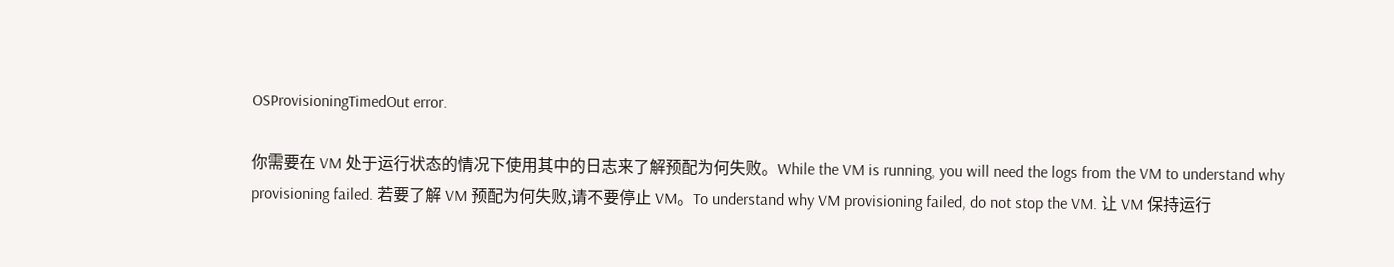OSProvisioningTimedOut error.

你需要在 VM 处于运行状态的情况下使用其中的日志来了解预配为何失败。While the VM is running, you will need the logs from the VM to understand why provisioning failed. 若要了解 VM 预配为何失败,请不要停止 VM。To understand why VM provisioning failed, do not stop the VM. 让 VM 保持运行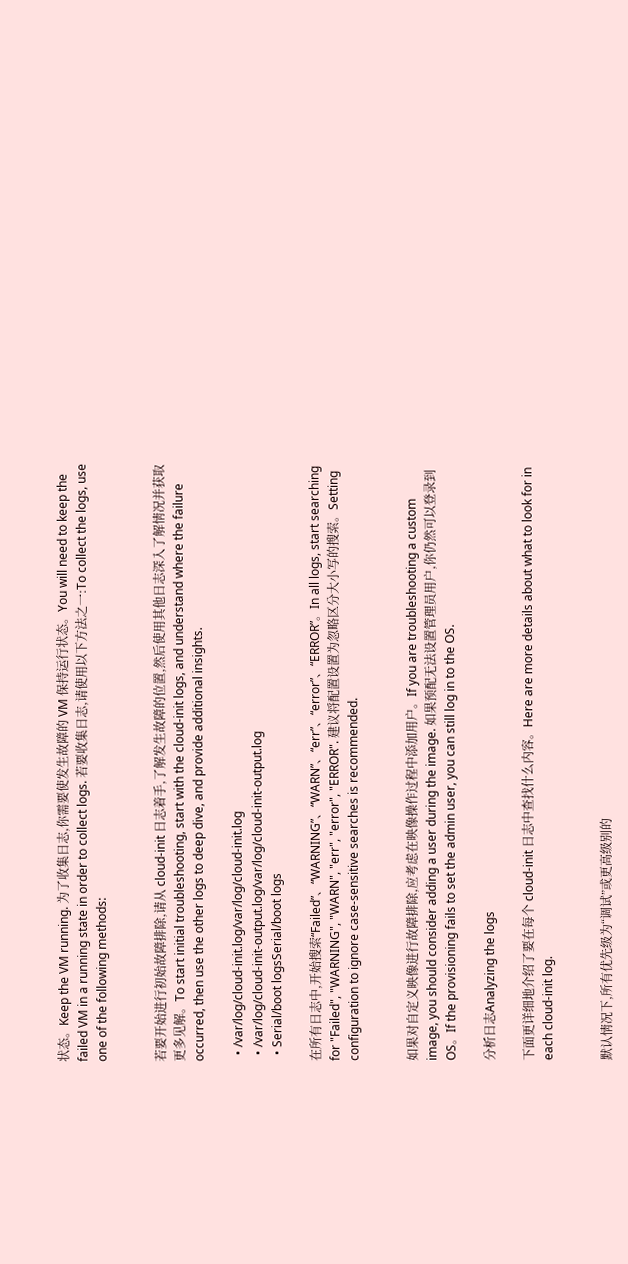状态。Keep the VM running. 为了收集日志,你需要使发生故障的 VM 保持运行状态。You will need to keep the failed VM in a running state in order to collect logs. 若要收集日志,请使用以下方法之一:To collect the logs, use one of the following methods:


若要开始进行初始故障排除,请从 cloud-init 日志着手,了解发生故障的位置,然后使用其他日志深入了解情况并获取更多见解。To start initial troubleshooting, start with the cloud-init logs, and understand where the failure occurred, then use the other logs to deep dive, and provide additional insights.

  • /var/log/cloud-init.log/var/log/cloud-init.log
  • /var/log/cloud-init-output.log/var/log/cloud-init-output.log
  • Serial/boot logsSerial/boot logs

在所有日志中,开始搜索“Failed”、“WARNING”、“WARN”、“err”、“error”、“ERROR”。In all logs, start searching for "Failed", "WARNING", "WARN", "err", "error", "ERROR". 建议将配置设置为忽略区分大小写的搜索。Setting configuration to ignore case-sensitive searches is recommended.


如果对自定义映像进行故障排除,应考虑在映像操作过程中添加用户。If you are troubleshooting a custom image, you should consider adding a user during the image. 如果预配无法设置管理员用户,你仍然可以登录到 OS。If the provisioning fails to set the admin user, you can still log in to the OS.

分析日志Analyzing the logs

下面更详细地介绍了要在每个 cloud-init 日志中查找什么内容。Here are more details about what to look for in each cloud-init log.


默认情况下,所有优先级为“调试”或更高级别的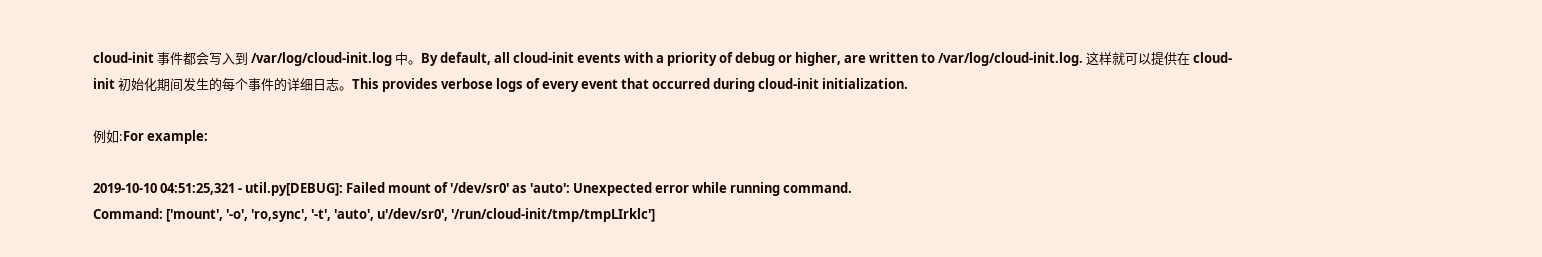cloud-init 事件都会写入到 /var/log/cloud-init.log 中。By default, all cloud-init events with a priority of debug or higher, are written to /var/log/cloud-init.log. 这样就可以提供在 cloud-init 初始化期间发生的每个事件的详细日志。This provides verbose logs of every event that occurred during cloud-init initialization.

例如:For example:

2019-10-10 04:51:25,321 - util.py[DEBUG]: Failed mount of '/dev/sr0' as 'auto': Unexpected error while running command.
Command: ['mount', '-o', 'ro,sync', '-t', 'auto', u'/dev/sr0', '/run/cloud-init/tmp/tmpLIrklc']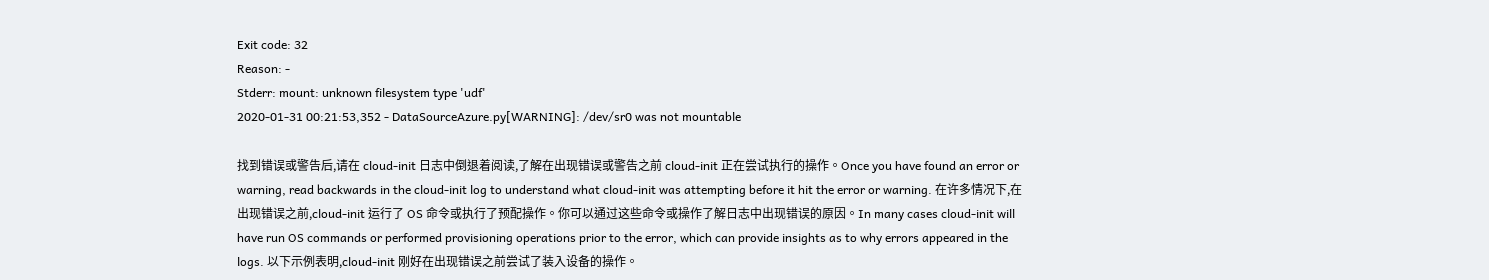Exit code: 32
Reason: -
Stderr: mount: unknown filesystem type 'udf'
2020-01-31 00:21:53,352 - DataSourceAzure.py[WARNING]: /dev/sr0 was not mountable

找到错误或警告后,请在 cloud-init 日志中倒退着阅读,了解在出现错误或警告之前 cloud-init 正在尝试执行的操作。Once you have found an error or warning, read backwards in the cloud-init log to understand what cloud-init was attempting before it hit the error or warning. 在许多情况下,在出现错误之前,cloud-init 运行了 OS 命令或执行了预配操作。你可以通过这些命令或操作了解日志中出现错误的原因。In many cases cloud-init will have run OS commands or performed provisioning operations prior to the error, which can provide insights as to why errors appeared in the logs. 以下示例表明,cloud-init 刚好在出现错误之前尝试了装入设备的操作。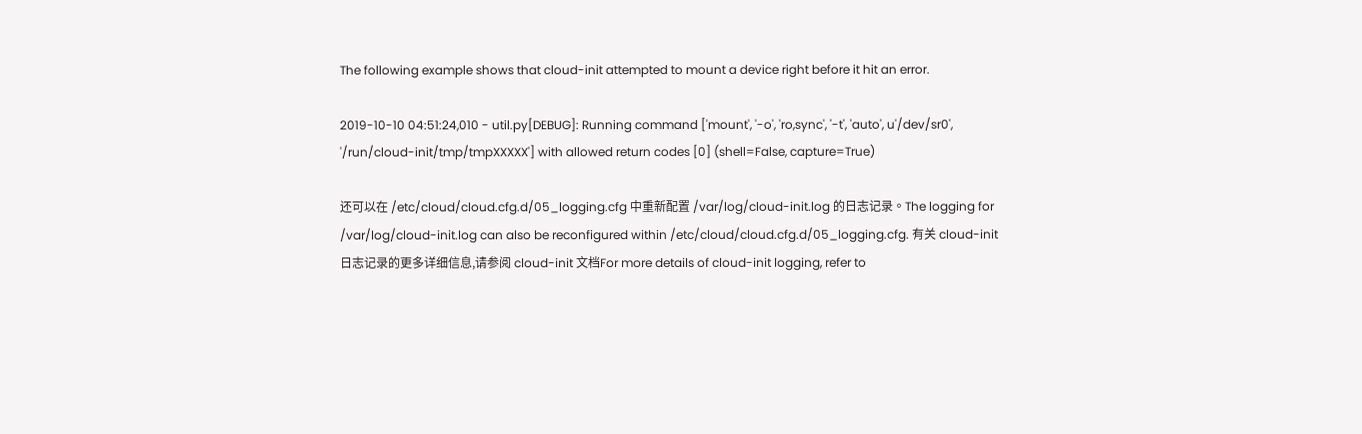The following example shows that cloud-init attempted to mount a device right before it hit an error.

2019-10-10 04:51:24,010 - util.py[DEBUG]: Running command ['mount', '-o', 'ro,sync', '-t', 'auto', u'/dev/sr0', '/run/cloud-init/tmp/tmpXXXXX'] with allowed return codes [0] (shell=False, capture=True)

还可以在 /etc/cloud/cloud.cfg.d/05_logging.cfg 中重新配置 /var/log/cloud-init.log 的日志记录。The logging for /var/log/cloud-init.log can also be reconfigured within /etc/cloud/cloud.cfg.d/05_logging.cfg. 有关 cloud-init 日志记录的更多详细信息,请参阅 cloud-init 文档For more details of cloud-init logging, refer to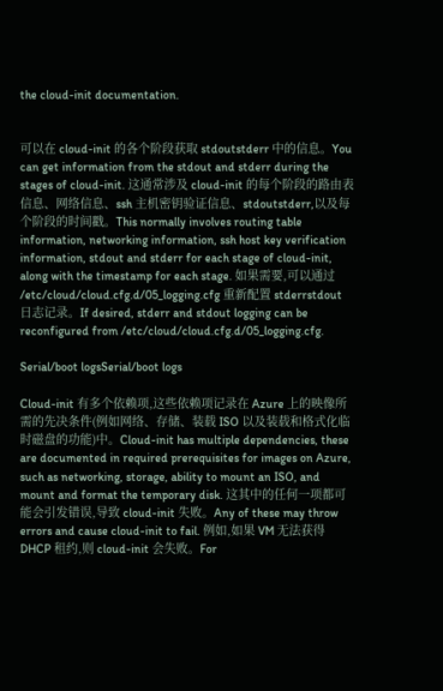the cloud-init documentation.


可以在 cloud-init 的各个阶段获取 stdoutstderr 中的信息。You can get information from the stdout and stderr during the stages of cloud-init. 这通常涉及 cloud-init 的每个阶段的路由表信息、网络信息、ssh 主机密钥验证信息、stdoutstderr,以及每个阶段的时间戳。This normally involves routing table information, networking information, ssh host key verification information, stdout and stderr for each stage of cloud-init, along with the timestamp for each stage. 如果需要,可以通过 /etc/cloud/cloud.cfg.d/05_logging.cfg 重新配置 stderrstdout 日志记录。If desired, stderr and stdout logging can be reconfigured from /etc/cloud/cloud.cfg.d/05_logging.cfg.

Serial/boot logsSerial/boot logs

Cloud-init 有多个依赖项,这些依赖项记录在 Azure 上的映像所需的先决条件(例如网络、存储、装载 ISO 以及装载和格式化临时磁盘的功能)中。Cloud-init has multiple dependencies, these are documented in required prerequisites for images on Azure, such as networking, storage, ability to mount an ISO, and mount and format the temporary disk. 这其中的任何一项都可能会引发错误,导致 cloud-init 失败。Any of these may throw errors and cause cloud-init to fail. 例如,如果 VM 无法获得 DHCP 租约,则 cloud-init 会失败。For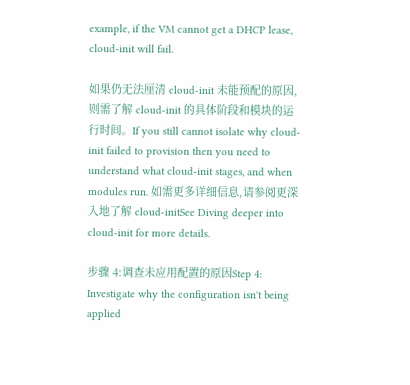example, if the VM cannot get a DHCP lease, cloud-init will fail.

如果仍无法厘清 cloud-init 未能预配的原因,则需了解 cloud-init 的具体阶段和模块的运行时间。If you still cannot isolate why cloud-init failed to provision then you need to understand what cloud-init stages, and when modules run. 如需更多详细信息,请参阅更深入地了解 cloud-initSee Diving deeper into cloud-init for more details.

步骤 4:调查未应用配置的原因Step 4: Investigate why the configuration isn't being applied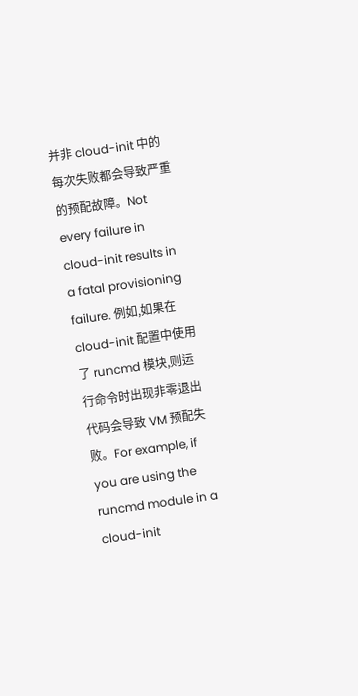并非 cloud-init 中的每次失败都会导致严重的预配故障。Not every failure in cloud-init results in a fatal provisioning failure. 例如,如果在 cloud-init 配置中使用了 runcmd 模块,则运行命令时出现非零退出代码会导致 VM 预配失败。For example, if you are using the runcmd module in a cloud-init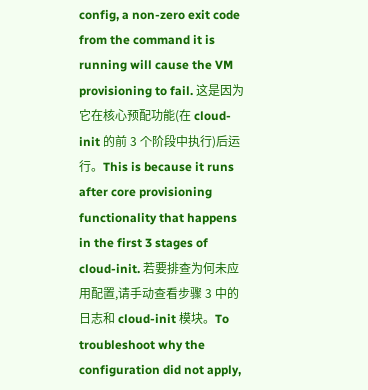config, a non-zero exit code from the command it is running will cause the VM provisioning to fail. 这是因为它在核心预配功能(在 cloud-init 的前 3 个阶段中执行)后运行。This is because it runs after core provisioning functionality that happens in the first 3 stages of cloud-init. 若要排查为何未应用配置,请手动查看步骤 3 中的日志和 cloud-init 模块。To troubleshoot why the configuration did not apply,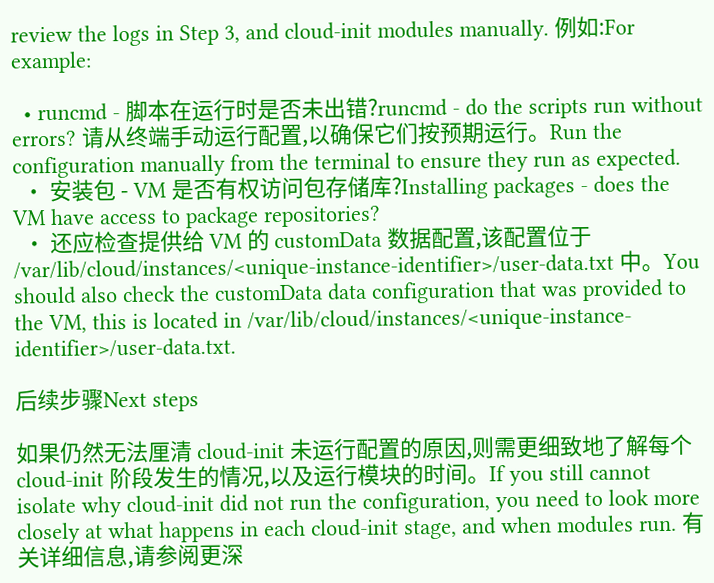review the logs in Step 3, and cloud-init modules manually. 例如:For example:

  • runcmd - 脚本在运行时是否未出错?runcmd - do the scripts run without errors? 请从终端手动运行配置,以确保它们按预期运行。Run the configuration manually from the terminal to ensure they run as expected.
  • 安装包 - VM 是否有权访问包存储库?Installing packages - does the VM have access to package repositories?
  • 还应检查提供给 VM 的 customData 数据配置,该配置位于 /var/lib/cloud/instances/<unique-instance-identifier>/user-data.txt 中。You should also check the customData data configuration that was provided to the VM, this is located in /var/lib/cloud/instances/<unique-instance-identifier>/user-data.txt.

后续步骤Next steps

如果仍然无法厘清 cloud-init 未运行配置的原因,则需更细致地了解每个 cloud-init 阶段发生的情况,以及运行模块的时间。If you still cannot isolate why cloud-init did not run the configuration, you need to look more closely at what happens in each cloud-init stage, and when modules run. 有关详细信息,请参阅更深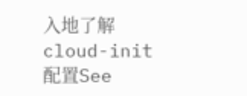入地了解 cloud-init 配置See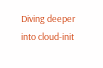Diving deeper into cloud-init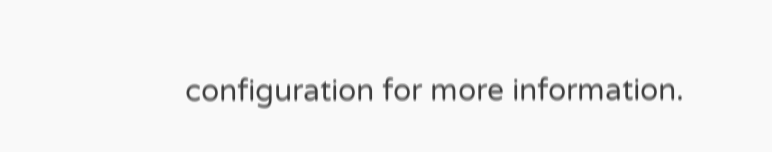configuration for more information.